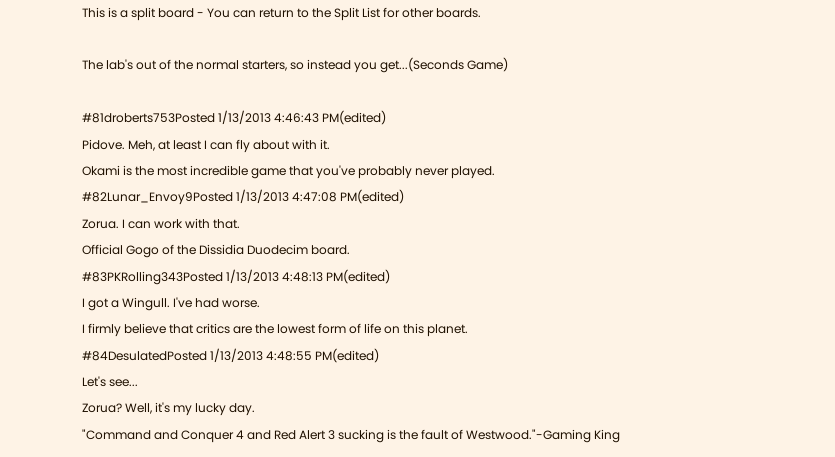This is a split board - You can return to the Split List for other boards.

The lab's out of the normal starters, so instead you get...(Seconds Game)

#81droberts753Posted 1/13/2013 4:46:43 PM(edited)
Pidove. Meh, at least I can fly about with it.
Okami is the most incredible game that you've probably never played.
#82Lunar_Envoy9Posted 1/13/2013 4:47:08 PM(edited)
Zorua. I can work with that.
Official Gogo of the Dissidia Duodecim board.
#83PKRolling343Posted 1/13/2013 4:48:13 PM(edited)
I got a Wingull. I've had worse.
I firmly believe that critics are the lowest form of life on this planet.
#84DesulatedPosted 1/13/2013 4:48:55 PM(edited)
Let's see...
Zorua? Well, it's my lucky day.
"Command and Conquer 4 and Red Alert 3 sucking is the fault of Westwood."-Gaming King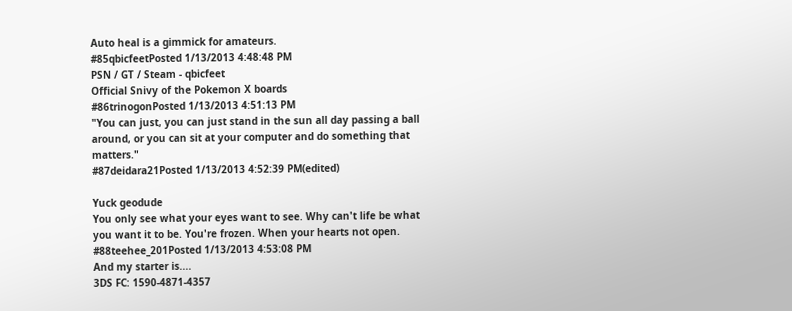Auto heal is a gimmick for amateurs.
#85qbicfeetPosted 1/13/2013 4:48:48 PM
PSN / GT / Steam - qbicfeet
Official Snivy of the Pokemon X boards
#86trinogonPosted 1/13/2013 4:51:13 PM
"You can just, you can just stand in the sun all day passing a ball around, or you can sit at your computer and do something that matters."
#87deidara21Posted 1/13/2013 4:52:39 PM(edited)

Yuck geodude
You only see what your eyes want to see. Why can't life be what you want it to be. You're frozen. When your hearts not open.
#88teehee_201Posted 1/13/2013 4:53:08 PM
And my starter is....
3DS FC: 1590-4871-4357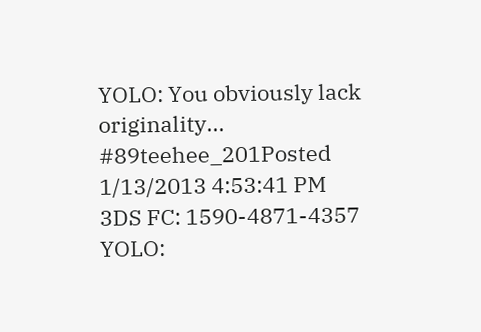YOLO: You obviously lack originality...
#89teehee_201Posted 1/13/2013 4:53:41 PM
3DS FC: 1590-4871-4357
YOLO: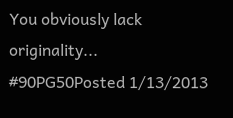You obviously lack originality...
#90PG50Posted 1/13/2013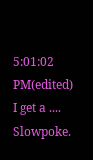5:01:02 PM(edited)
I get a .... Slowpoke.